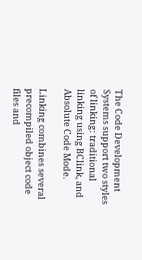The Code Development Systems support two styles of linking: traditional linking using BClink, and Absolute Code Mode.

Linking combines several precompiled object code files and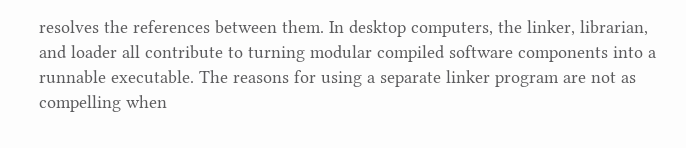resolves the references between them. In desktop computers, the linker, librarian, and loader all contribute to turning modular compiled software components into a runnable executable. The reasons for using a separate linker program are not as compelling when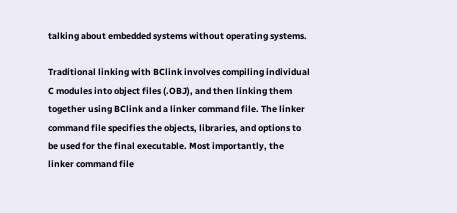talking about embedded systems without operating systems.

Traditional linking with BClink involves compiling individual C modules into object files (.OBJ), and then linking them together using BClink and a linker command file. The linker command file specifies the objects, libraries, and options to be used for the final executable. Most importantly, the linker command file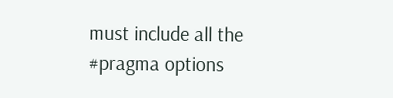must include all the #pragma options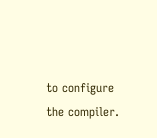to configure the compiler.